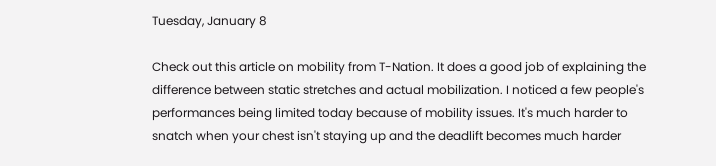Tuesday, January 8

Check out this article on mobility from T-Nation. It does a good job of explaining the difference between static stretches and actual mobilization. I noticed a few people's performances being limited today because of mobility issues. It's much harder to snatch when your chest isn't staying up and the deadlift becomes much harder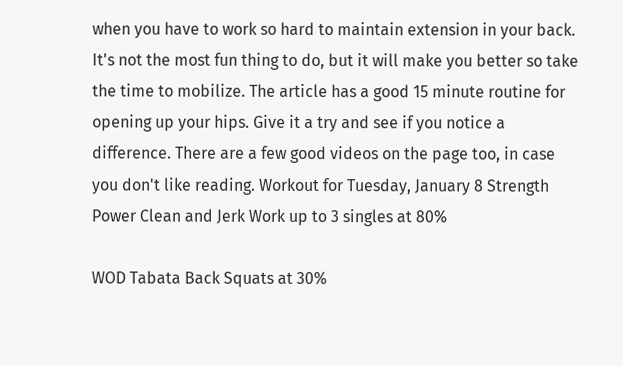when you have to work so hard to maintain extension in your back. It's not the most fun thing to do, but it will make you better so take the time to mobilize. The article has a good 15 minute routine for opening up your hips. Give it a try and see if you notice a difference. There are a few good videos on the page too, in case you don't like reading. Workout for Tuesday, January 8 Strength Power Clean and Jerk Work up to 3 singles at 80%

WOD Tabata Back Squats at 30%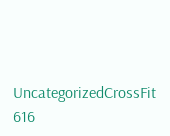UncategorizedCrossFit 616